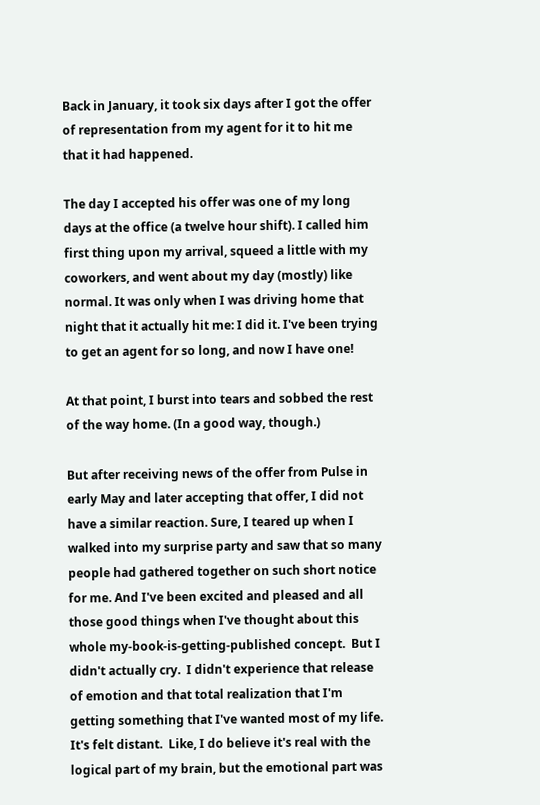Back in January, it took six days after I got the offer of representation from my agent for it to hit me that it had happened.

The day I accepted his offer was one of my long days at the office (a twelve hour shift). I called him first thing upon my arrival, squeed a little with my coworkers, and went about my day (mostly) like normal. It was only when I was driving home that night that it actually hit me: I did it. I've been trying to get an agent for so long, and now I have one!

At that point, I burst into tears and sobbed the rest of the way home. (In a good way, though.)

But after receiving news of the offer from Pulse in early May and later accepting that offer, I did not have a similar reaction. Sure, I teared up when I walked into my surprise party and saw that so many people had gathered together on such short notice for me. And I've been excited and pleased and all those good things when I've thought about this whole my-book-is-getting-published concept.  But I didn't actually cry.  I didn't experience that release of emotion and that total realization that I'm getting something that I've wanted most of my life.  It's felt distant.  Like, I do believe it's real with the logical part of my brain, but the emotional part was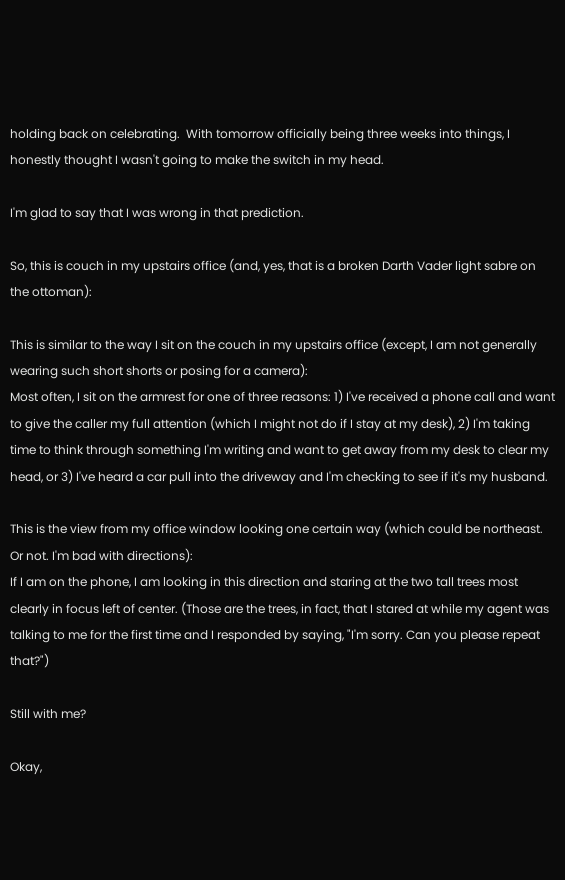holding back on celebrating.  With tomorrow officially being three weeks into things, I honestly thought I wasn't going to make the switch in my head.

I'm glad to say that I was wrong in that prediction.

So, this is couch in my upstairs office (and, yes, that is a broken Darth Vader light sabre on the ottoman):

This is similar to the way I sit on the couch in my upstairs office (except, I am not generally wearing such short shorts or posing for a camera):
Most often, I sit on the armrest for one of three reasons: 1) I've received a phone call and want to give the caller my full attention (which I might not do if I stay at my desk), 2) I'm taking time to think through something I'm writing and want to get away from my desk to clear my head, or 3) I've heard a car pull into the driveway and I'm checking to see if it's my husband.

This is the view from my office window looking one certain way (which could be northeast. Or not. I'm bad with directions):
If I am on the phone, I am looking in this direction and staring at the two tall trees most clearly in focus left of center. (Those are the trees, in fact, that I stared at while my agent was talking to me for the first time and I responded by saying, "I'm sorry. Can you please repeat that?")

Still with me?

Okay,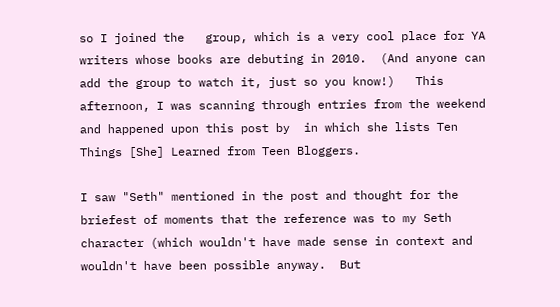so I joined the   group, which is a very cool place for YA writers whose books are debuting in 2010.  (And anyone can add the group to watch it, just so you know!)   This afternoon, I was scanning through entries from the weekend and happened upon this post by  in which she lists Ten Things [She] Learned from Teen Bloggers.

I saw "Seth" mentioned in the post and thought for the briefest of moments that the reference was to my Seth character (which wouldn't have made sense in context and wouldn't have been possible anyway.  But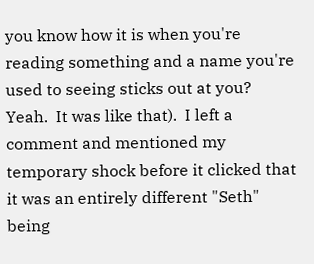you know how it is when you're reading something and a name you're used to seeing sticks out at you?  Yeah.  It was like that).  I left a comment and mentioned my temporary shock before it clicked that it was an entirely different "Seth" being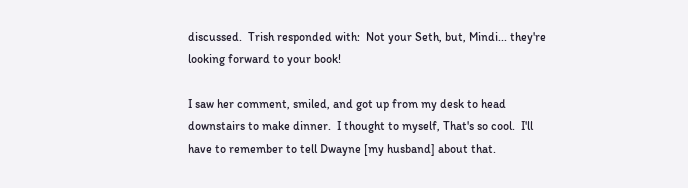discussed.  Trish responded with:  Not your Seth, but, Mindi... they're looking forward to your book!

I saw her comment, smiled, and got up from my desk to head downstairs to make dinner.  I thought to myself, That's so cool.  I'll have to remember to tell Dwayne [my husband] about that.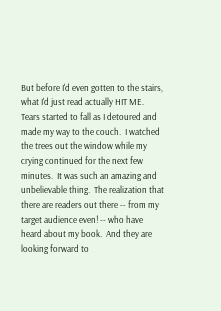But before I'd even gotten to the stairs, what I'd just read actually HIT ME.  Tears started to fall as I detoured and made my way to the couch.  I watched the trees out the window while my crying continued for the next few minutes.  It was such an amazing and unbelievable thing.  The realization that there are readers out there -- from my target audience even! -- who have heard about my book.  And they are looking forward to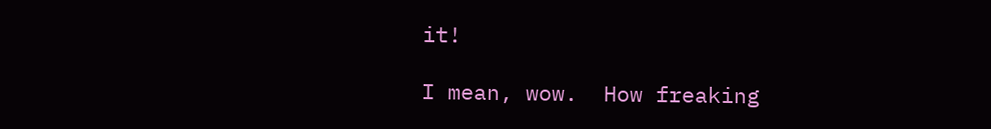it!

I mean, wow.  How freaking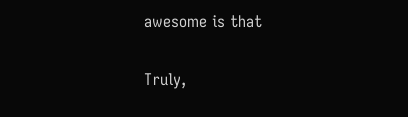awesome is that

Truly,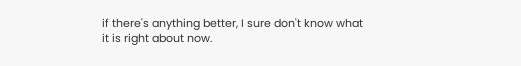if there's anything better, I sure don't know what it is right about now.